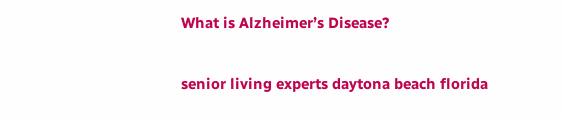What is Alzheimer’s Disease?

senior living experts daytona beach florida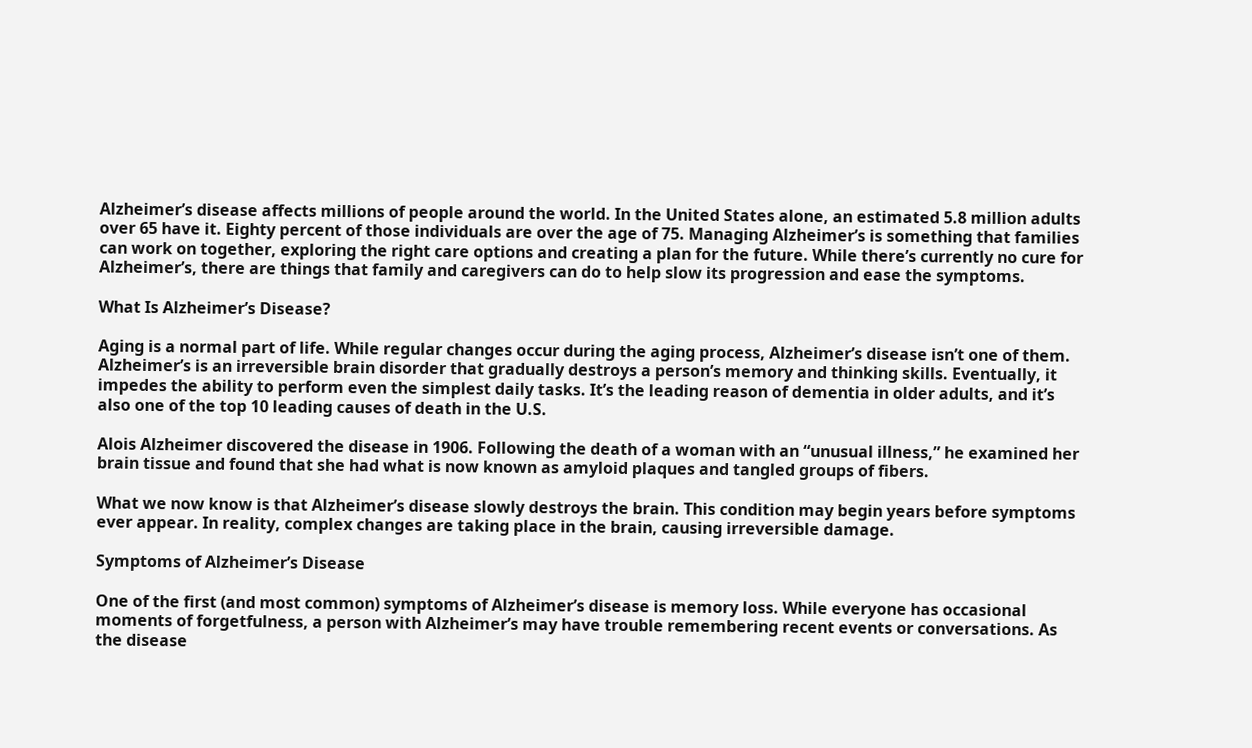Alzheimer’s disease affects millions of people around the world. In the United States alone, an estimated 5.8 million adults over 65 have it. Eighty percent of those individuals are over the age of 75. Managing Alzheimer’s is something that families can work on together, exploring the right care options and creating a plan for the future. While there’s currently no cure for Alzheimer’s, there are things that family and caregivers can do to help slow its progression and ease the symptoms.

What Is Alzheimer’s Disease?

Aging is a normal part of life. While regular changes occur during the aging process, Alzheimer’s disease isn’t one of them. Alzheimer’s is an irreversible brain disorder that gradually destroys a person’s memory and thinking skills. Eventually, it impedes the ability to perform even the simplest daily tasks. It’s the leading reason of dementia in older adults, and it’s also one of the top 10 leading causes of death in the U.S.

Alois Alzheimer discovered the disease in 1906. Following the death of a woman with an “unusual illness,” he examined her brain tissue and found that she had what is now known as amyloid plaques and tangled groups of fibers.

What we now know is that Alzheimer’s disease slowly destroys the brain. This condition may begin years before symptoms ever appear. In reality, complex changes are taking place in the brain, causing irreversible damage.

Symptoms of Alzheimer’s Disease

One of the first (and most common) symptoms of Alzheimer’s disease is memory loss. While everyone has occasional moments of forgetfulness, a person with Alzheimer’s may have trouble remembering recent events or conversations. As the disease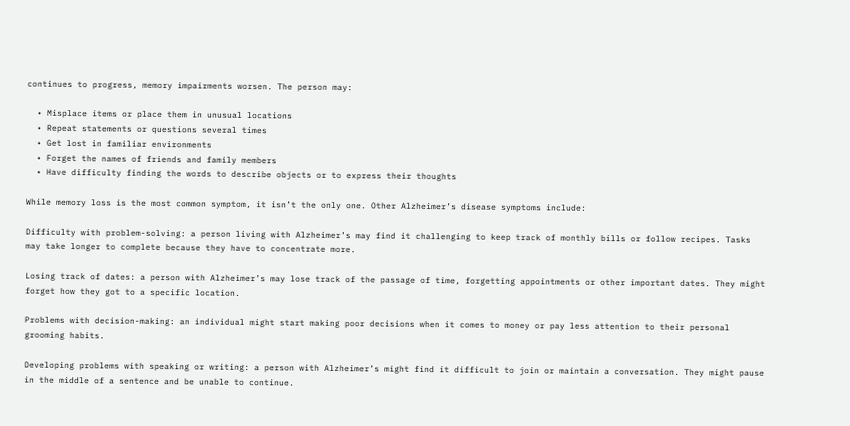continues to progress, memory impairments worsen. The person may:

  • Misplace items or place them in unusual locations
  • Repeat statements or questions several times
  • Get lost in familiar environments
  • Forget the names of friends and family members
  • Have difficulty finding the words to describe objects or to express their thoughts

While memory loss is the most common symptom, it isn’t the only one. Other Alzheimer’s disease symptoms include:

Difficulty with problem-solving: a person living with Alzheimer’s may find it challenging to keep track of monthly bills or follow recipes. Tasks may take longer to complete because they have to concentrate more.

Losing track of dates: a person with Alzheimer’s may lose track of the passage of time, forgetting appointments or other important dates. They might forget how they got to a specific location.

Problems with decision-making: an individual might start making poor decisions when it comes to money or pay less attention to their personal grooming habits.

Developing problems with speaking or writing: a person with Alzheimer’s might find it difficult to join or maintain a conversation. They might pause in the middle of a sentence and be unable to continue.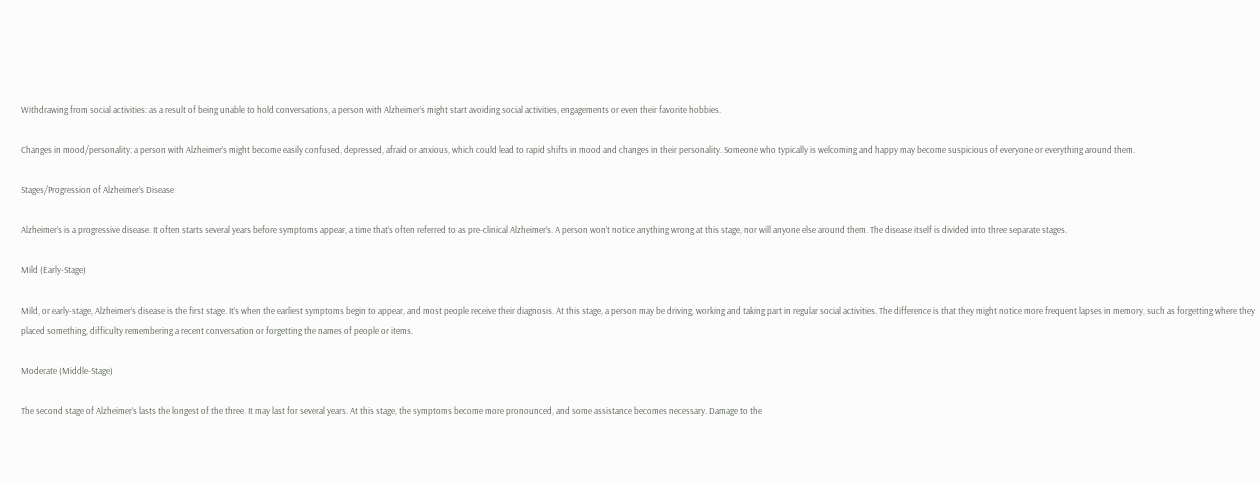Withdrawing from social activities: as a result of being unable to hold conversations, a person with Alzheimer’s might start avoiding social activities, engagements or even their favorite hobbies.

Changes in mood/personality: a person with Alzheimer’s might become easily confused, depressed, afraid or anxious, which could lead to rapid shifts in mood and changes in their personality. Someone who typically is welcoming and happy may become suspicious of everyone or everything around them.

Stages/Progression of Alzheimer’s Disease

Alzheimer’s is a progressive disease. It often starts several years before symptoms appear, a time that’s often referred to as pre-clinical Alzheimer’s. A person won’t notice anything wrong at this stage, nor will anyone else around them. The disease itself is divided into three separate stages.

Mild (Early-Stage)

Mild, or early-stage, Alzheimer’s disease is the first stage. It’s when the earliest symptoms begin to appear, and most people receive their diagnosis. At this stage, a person may be driving, working and taking part in regular social activities. The difference is that they might notice more frequent lapses in memory, such as forgetting where they placed something, difficulty remembering a recent conversation or forgetting the names of people or items.

Moderate (Middle-Stage)

The second stage of Alzheimer’s lasts the longest of the three. It may last for several years. At this stage, the symptoms become more pronounced, and some assistance becomes necessary. Damage to the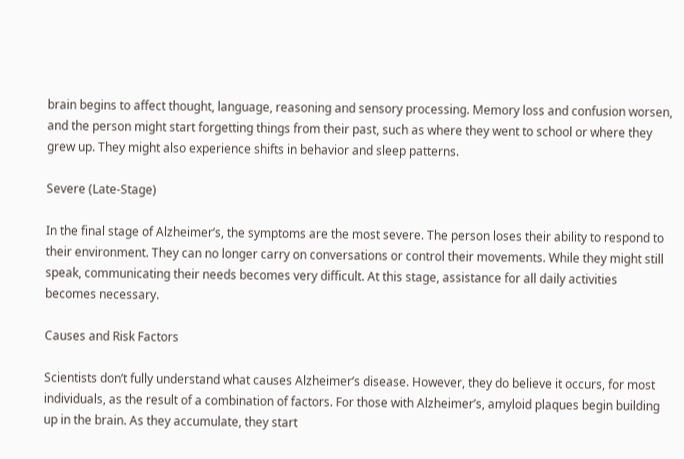brain begins to affect thought, language, reasoning and sensory processing. Memory loss and confusion worsen, and the person might start forgetting things from their past, such as where they went to school or where they grew up. They might also experience shifts in behavior and sleep patterns.

Severe (Late-Stage)

In the final stage of Alzheimer’s, the symptoms are the most severe. The person loses their ability to respond to their environment. They can no longer carry on conversations or control their movements. While they might still speak, communicating their needs becomes very difficult. At this stage, assistance for all daily activities becomes necessary.

Causes and Risk Factors

Scientists don’t fully understand what causes Alzheimer’s disease. However, they do believe it occurs, for most individuals, as the result of a combination of factors. For those with Alzheimer’s, amyloid plaques begin building up in the brain. As they accumulate, they start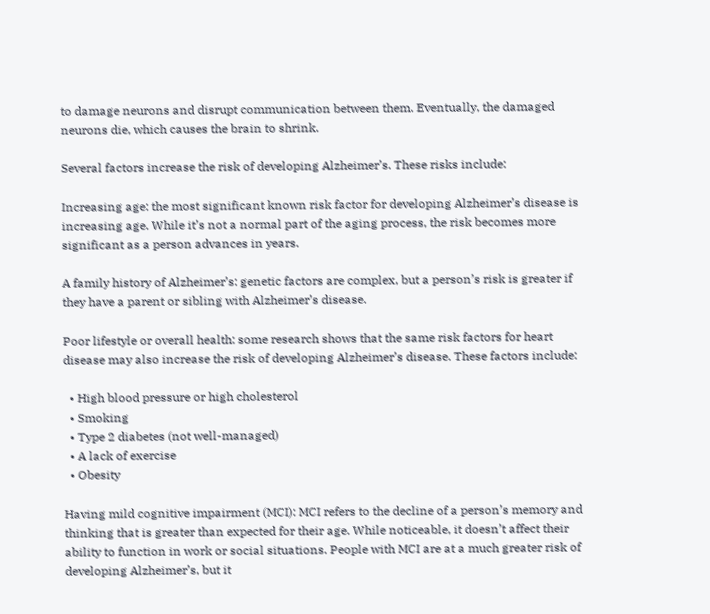to damage neurons and disrupt communication between them. Eventually, the damaged neurons die, which causes the brain to shrink.

Several factors increase the risk of developing Alzheimer’s. These risks include:

Increasing age: the most significant known risk factor for developing Alzheimer’s disease is increasing age. While it’s not a normal part of the aging process, the risk becomes more significant as a person advances in years.

A family history of Alzheimer’s: genetic factors are complex, but a person’s risk is greater if they have a parent or sibling with Alzheimer’s disease.

Poor lifestyle or overall health: some research shows that the same risk factors for heart disease may also increase the risk of developing Alzheimer’s disease. These factors include:

  • High blood pressure or high cholesterol
  • Smoking
  • Type 2 diabetes (not well-managed)
  • A lack of exercise
  • Obesity

Having mild cognitive impairment (MCI): MCI refers to the decline of a person’s memory and thinking that is greater than expected for their age. While noticeable, it doesn’t affect their ability to function in work or social situations. People with MCI are at a much greater risk of developing Alzheimer’s, but it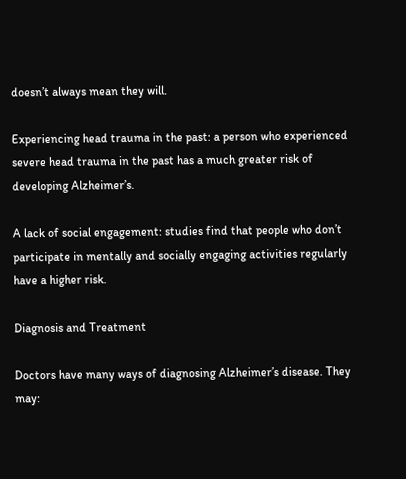doesn’t always mean they will.

Experiencing head trauma in the past: a person who experienced severe head trauma in the past has a much greater risk of developing Alzheimer’s.

A lack of social engagement: studies find that people who don’t participate in mentally and socially engaging activities regularly have a higher risk.

Diagnosis and Treatment

Doctors have many ways of diagnosing Alzheimer’s disease. They may: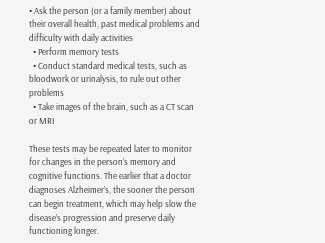• Ask the person (or a family member) about their overall health, past medical problems and difficulty with daily activities
  • Perform memory tests
  • Conduct standard medical tests, such as bloodwork or urinalysis, to rule out other problems
  • Take images of the brain, such as a CT scan or MRI

These tests may be repeated later to monitor for changes in the person’s memory and cognitive functions. The earlier that a doctor diagnoses Alzheimer’s, the sooner the person can begin treatment, which may help slow the disease’s progression and preserve daily functioning longer.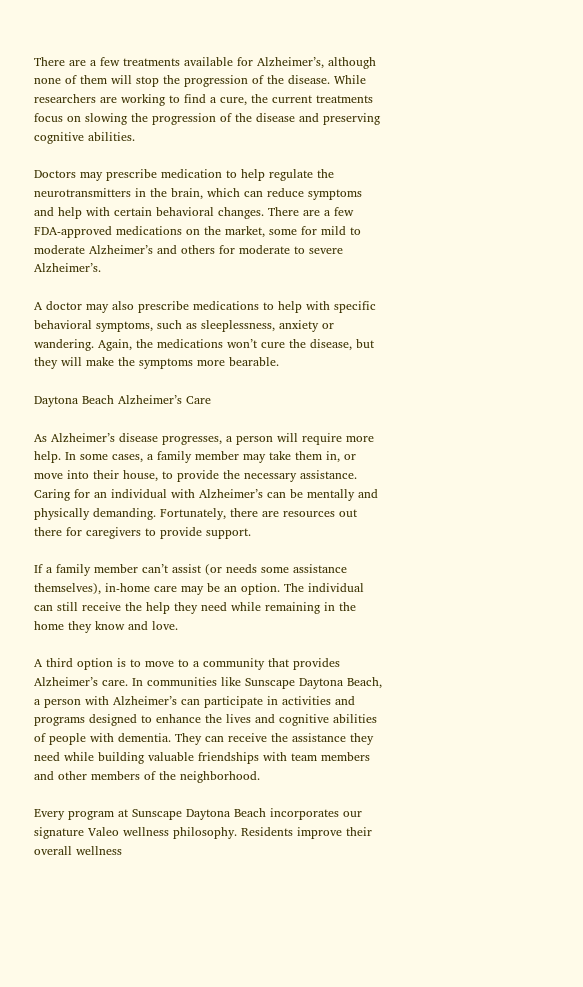There are a few treatments available for Alzheimer’s, although none of them will stop the progression of the disease. While researchers are working to find a cure, the current treatments focus on slowing the progression of the disease and preserving cognitive abilities.

Doctors may prescribe medication to help regulate the neurotransmitters in the brain, which can reduce symptoms and help with certain behavioral changes. There are a few FDA-approved medications on the market, some for mild to moderate Alzheimer’s and others for moderate to severe Alzheimer’s.

A doctor may also prescribe medications to help with specific behavioral symptoms, such as sleeplessness, anxiety or wandering. Again, the medications won’t cure the disease, but they will make the symptoms more bearable.

Daytona Beach Alzheimer’s Care

As Alzheimer’s disease progresses, a person will require more help. In some cases, a family member may take them in, or move into their house, to provide the necessary assistance. Caring for an individual with Alzheimer’s can be mentally and physically demanding. Fortunately, there are resources out there for caregivers to provide support.

If a family member can’t assist (or needs some assistance themselves), in-home care may be an option. The individual can still receive the help they need while remaining in the home they know and love.

A third option is to move to a community that provides Alzheimer’s care. In communities like Sunscape Daytona Beach, a person with Alzheimer’s can participate in activities and programs designed to enhance the lives and cognitive abilities of people with dementia. They can receive the assistance they need while building valuable friendships with team members and other members of the neighborhood.

Every program at Sunscape Daytona Beach incorporates our signature Valeo wellness philosophy. Residents improve their overall wellness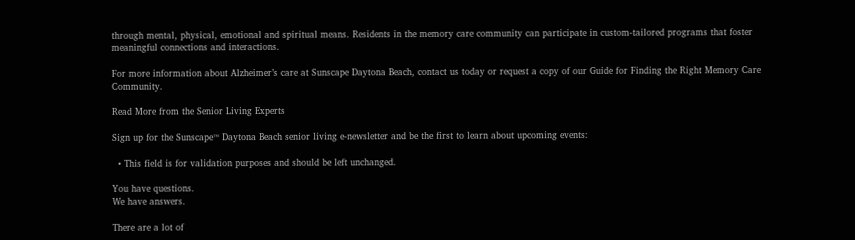through mental, physical, emotional and spiritual means. Residents in the memory care community can participate in custom-tailored programs that foster meaningful connections and interactions.

For more information about Alzheimer’s care at Sunscape Daytona Beach, contact us today or request a copy of our Guide for Finding the Right Memory Care Community.

Read More from the Senior Living Experts

Sign up for the Sunscape™ Daytona Beach senior living e-newsletter and be the first to learn about upcoming events:

  • This field is for validation purposes and should be left unchanged.

You have questions.
We have answers.

There are a lot of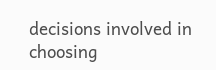decisions involved in choosing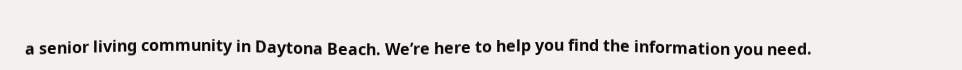a senior living community in Daytona Beach. We’re here to help you find the information you need.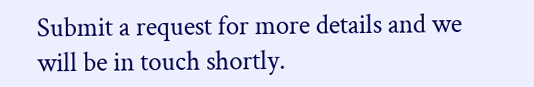Submit a request for more details and we will be in touch shortly.